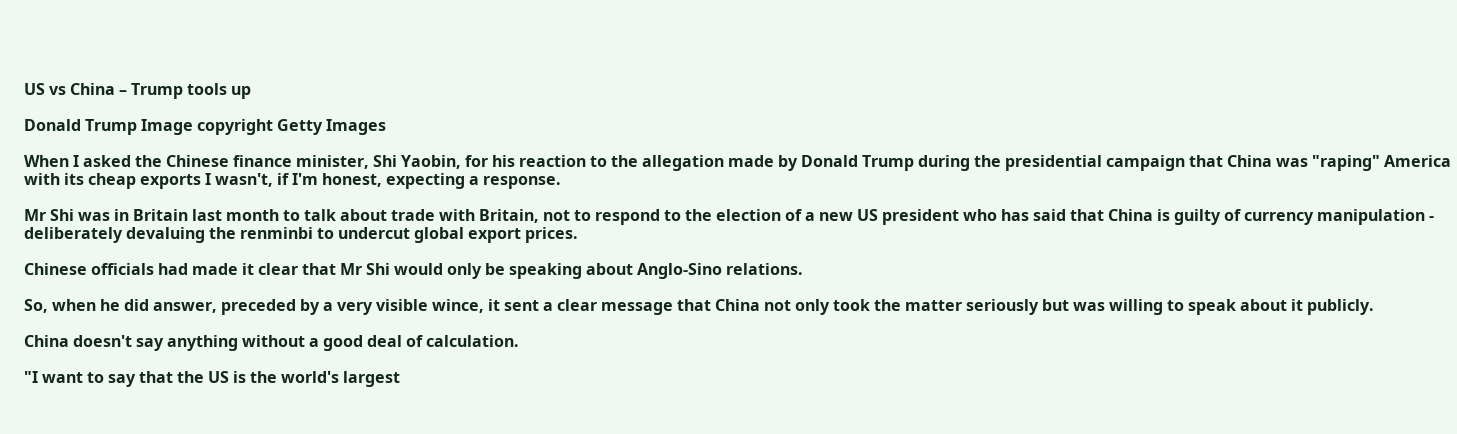US vs China – Trump tools up

Donald Trump Image copyright Getty Images

When I asked the Chinese finance minister, Shi Yaobin, for his reaction to the allegation made by Donald Trump during the presidential campaign that China was "raping" America with its cheap exports I wasn't, if I'm honest, expecting a response.

Mr Shi was in Britain last month to talk about trade with Britain, not to respond to the election of a new US president who has said that China is guilty of currency manipulation - deliberately devaluing the renminbi to undercut global export prices.

Chinese officials had made it clear that Mr Shi would only be speaking about Anglo-Sino relations.

So, when he did answer, preceded by a very visible wince, it sent a clear message that China not only took the matter seriously but was willing to speak about it publicly.

China doesn't say anything without a good deal of calculation.

"I want to say that the US is the world's largest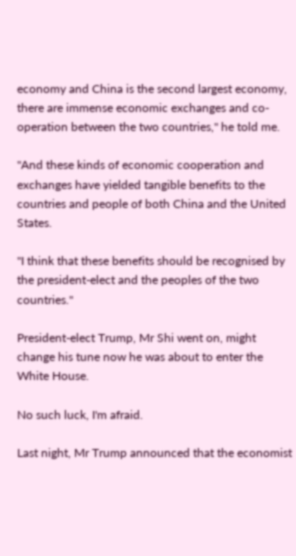economy and China is the second largest economy, there are immense economic exchanges and co-operation between the two countries," he told me.

"And these kinds of economic cooperation and exchanges have yielded tangible benefits to the countries and people of both China and the United States.

"I think that these benefits should be recognised by the president-elect and the peoples of the two countries."

President-elect Trump, Mr Shi went on, might change his tune now he was about to enter the White House.

No such luck, I'm afraid.

Last night, Mr Trump announced that the economist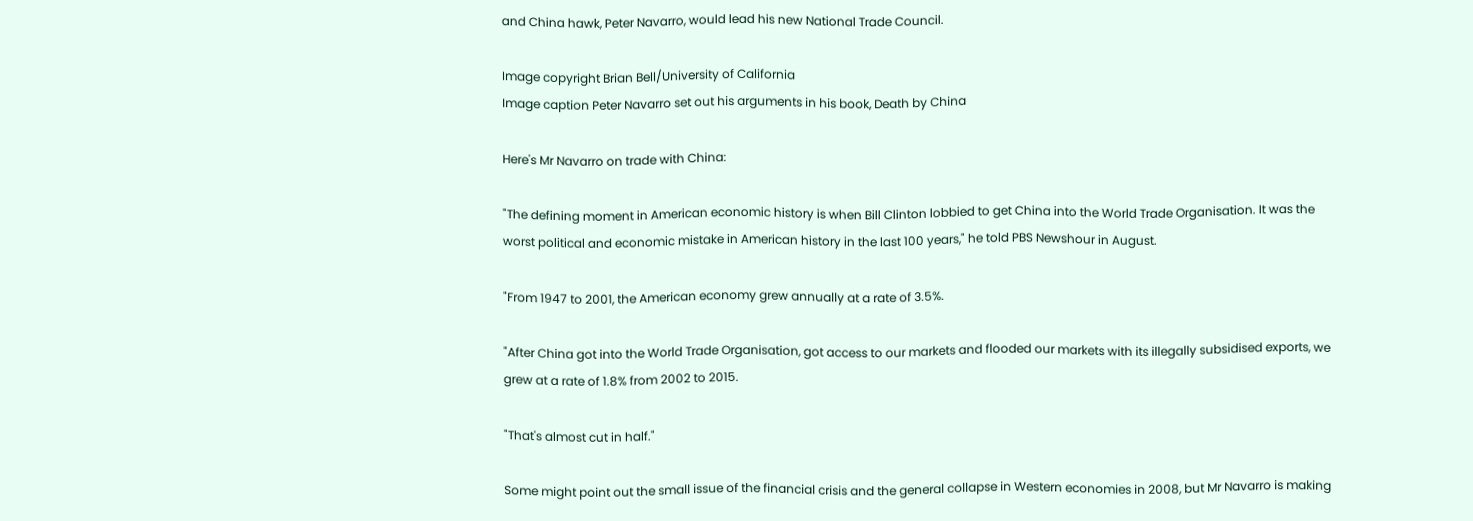and China hawk, Peter Navarro, would lead his new National Trade Council.

Image copyright Brian Bell/University of California
Image caption Peter Navarro set out his arguments in his book, Death by China

Here's Mr Navarro on trade with China:

"The defining moment in American economic history is when Bill Clinton lobbied to get China into the World Trade Organisation. It was the worst political and economic mistake in American history in the last 100 years," he told PBS Newshour in August.

"From 1947 to 2001, the American economy grew annually at a rate of 3.5%.

"After China got into the World Trade Organisation, got access to our markets and flooded our markets with its illegally subsidised exports, we grew at a rate of 1.8% from 2002 to 2015.

"That's almost cut in half."

Some might point out the small issue of the financial crisis and the general collapse in Western economies in 2008, but Mr Navarro is making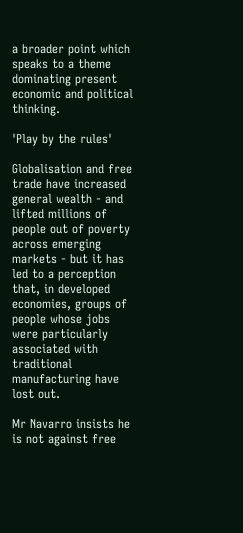a broader point which speaks to a theme dominating present economic and political thinking.

'Play by the rules'

Globalisation and free trade have increased general wealth - and lifted millions of people out of poverty across emerging markets - but it has led to a perception that, in developed economies, groups of people whose jobs were particularly associated with traditional manufacturing have lost out.

Mr Navarro insists he is not against free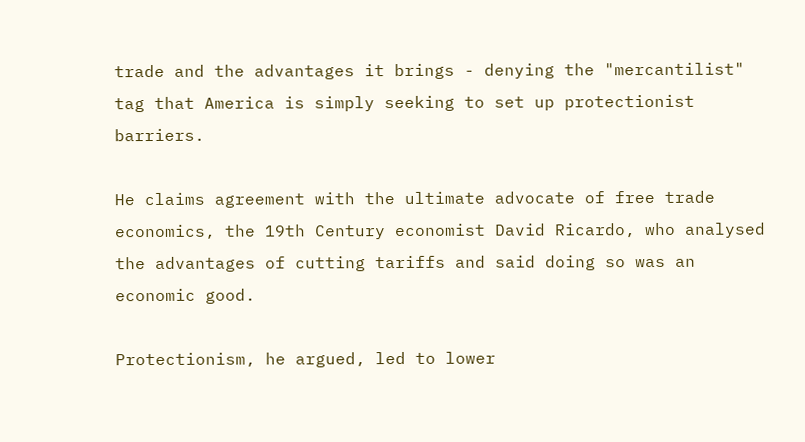trade and the advantages it brings - denying the "mercantilist" tag that America is simply seeking to set up protectionist barriers.

He claims agreement with the ultimate advocate of free trade economics, the 19th Century economist David Ricardo, who analysed the advantages of cutting tariffs and said doing so was an economic good.

Protectionism, he argued, led to lower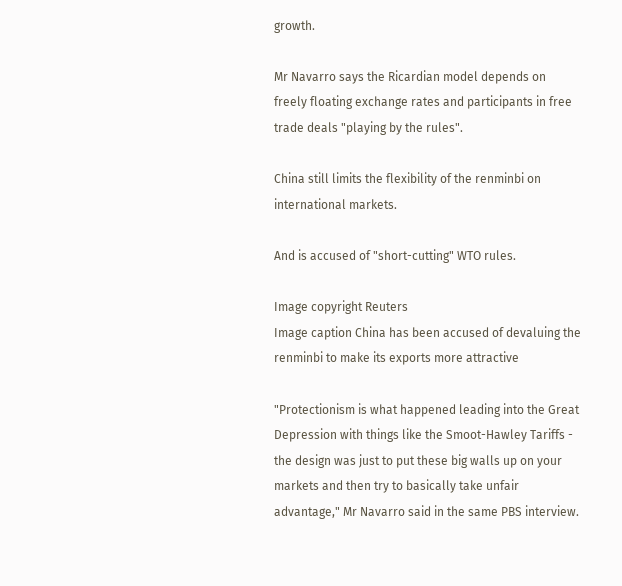growth.

Mr Navarro says the Ricardian model depends on freely floating exchange rates and participants in free trade deals "playing by the rules".

China still limits the flexibility of the renminbi on international markets.

And is accused of "short-cutting" WTO rules.

Image copyright Reuters
Image caption China has been accused of devaluing the renminbi to make its exports more attractive

"Protectionism is what happened leading into the Great Depression with things like the Smoot-Hawley Tariffs - the design was just to put these big walls up on your markets and then try to basically take unfair advantage," Mr Navarro said in the same PBS interview.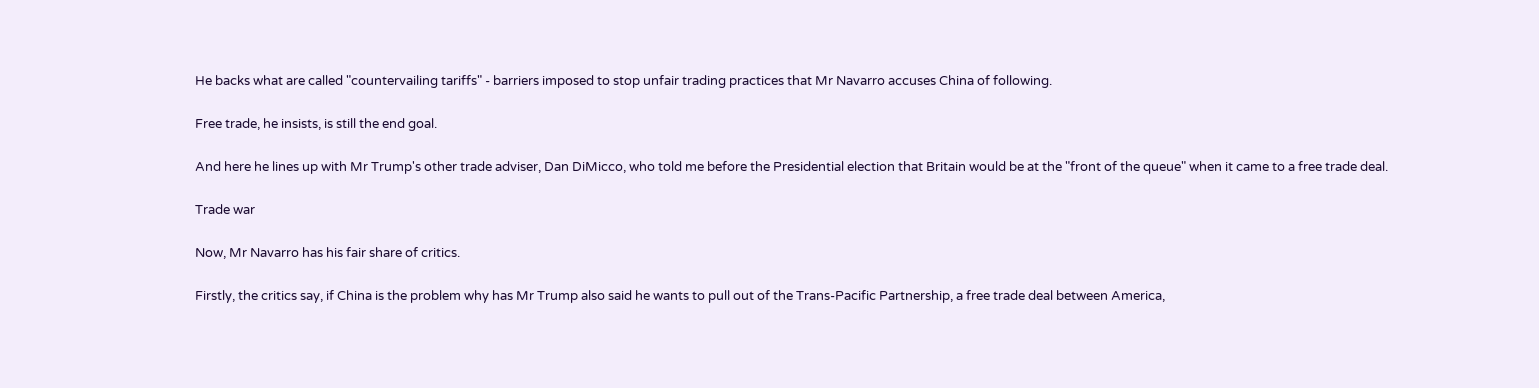He backs what are called "countervailing tariffs" - barriers imposed to stop unfair trading practices that Mr Navarro accuses China of following.

Free trade, he insists, is still the end goal.

And here he lines up with Mr Trump's other trade adviser, Dan DiMicco, who told me before the Presidential election that Britain would be at the "front of the queue" when it came to a free trade deal.

Trade war

Now, Mr Navarro has his fair share of critics.

Firstly, the critics say, if China is the problem why has Mr Trump also said he wants to pull out of the Trans-Pacific Partnership, a free trade deal between America,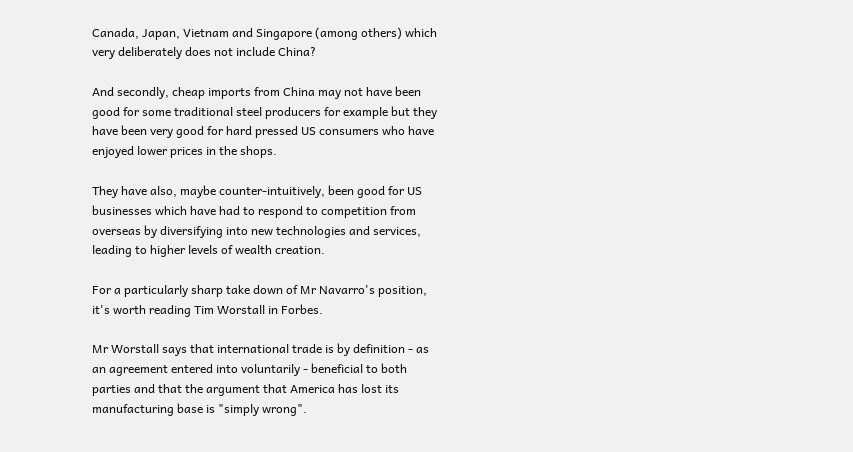Canada, Japan, Vietnam and Singapore (among others) which very deliberately does not include China?

And secondly, cheap imports from China may not have been good for some traditional steel producers for example but they have been very good for hard pressed US consumers who have enjoyed lower prices in the shops.

They have also, maybe counter-intuitively, been good for US businesses which have had to respond to competition from overseas by diversifying into new technologies and services, leading to higher levels of wealth creation.

For a particularly sharp take down of Mr Navarro's position, it's worth reading Tim Worstall in Forbes.

Mr Worstall says that international trade is by definition - as an agreement entered into voluntarily - beneficial to both parties and that the argument that America has lost its manufacturing base is "simply wrong".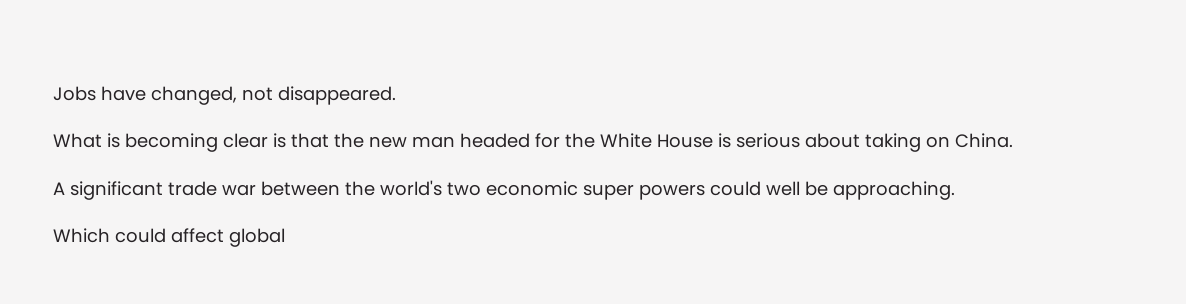Jobs have changed, not disappeared.

What is becoming clear is that the new man headed for the White House is serious about taking on China.

A significant trade war between the world's two economic super powers could well be approaching.

Which could affect global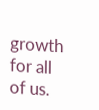growth for all of us.